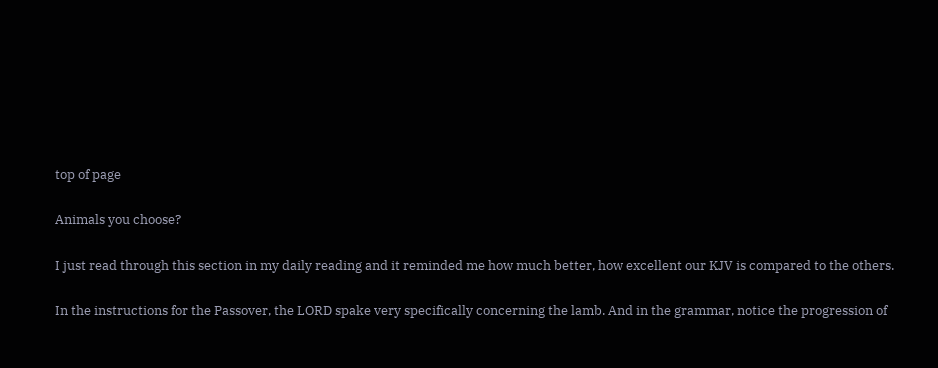top of page

Animals you choose?

I just read through this section in my daily reading and it reminded me how much better, how excellent our KJV is compared to the others.

In the instructions for the Passover, the LORD spake very specifically concerning the lamb. And in the grammar, notice the progression of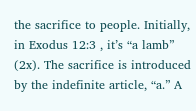the sacrifice to people. Initially, in Exodus 12:3 , it’s “a lamb” (2x). The sacrifice is introduced by the indefinite article, “a.” A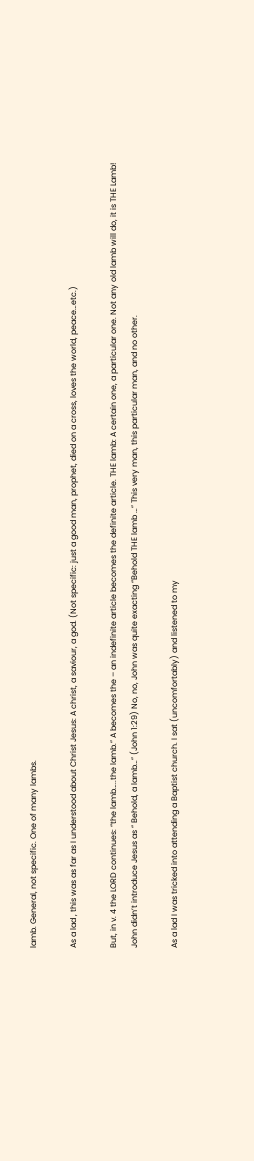lamb. General, not specific. One of many lambs.

As a lad , this was as far as I understood about Christ Jesus: A christ, a saviour, a god. (Not specific: just a good man, prophet, died on a cross, loves the world, peace…etc.)

But, in v. 4 the LORD continues: “the lamb…..the lamb.” A becomes the – an indefinite article becomes the definite article. THE lamb: A certain one, a particular one. Not any old lamb will do, it is THE Lamb! John didn’t introduce Jesus as “ Behold, a lamb…” (John 1:29) No, no, John was quite exacting “Behold THE lamb …” This very man, this particular man, and no other.

As a lad I was tricked into attending a Baptist church. I sat (uncomfortably) and listened to my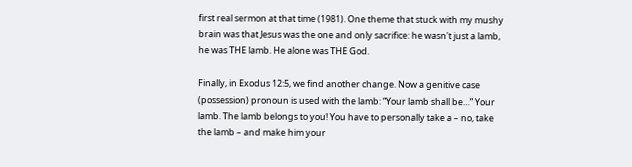first real sermon at that time (1981). One theme that stuck with my mushy brain was that Jesus was the one and only sacrifice: he wasn't just a lamb, he was THE lamb. He alone was THE God.

Finally, in Exodus 12:5, we find another change. Now a genitive case (possession) pronoun is used with the lamb: “Your lamb shall be…” Your lamb. The lamb belongs to you! You have to personally take a – no, take the lamb – and make him your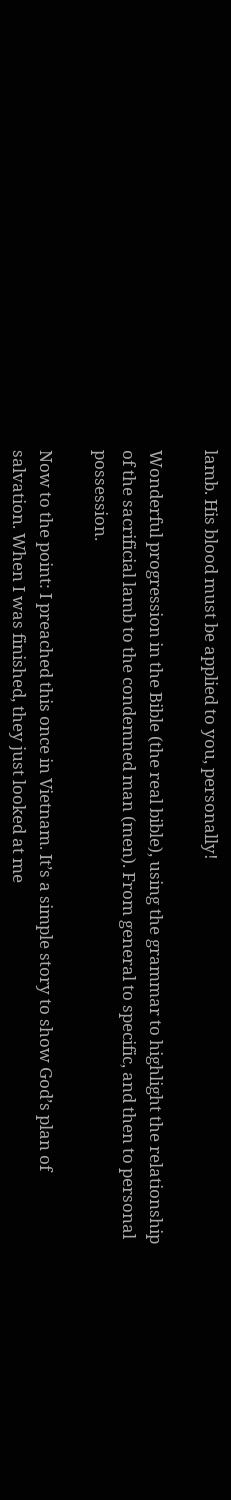lamb. His blood must be applied to you, personally!

Wonderful progression in the Bible (the real bible), using the grammar to highlight the relationship of the sacrificial lamb to the condemned man (men). From general to specific, and then to personal possession.

Now to the point: I preached this once in Vietnam. It’s a simple story to show God’s plan of salvation. When I was finished, they just looked at me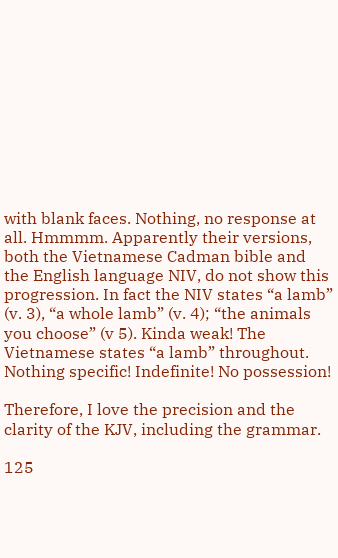with blank faces. Nothing, no response at all. Hmmmm. Apparently their versions, both the Vietnamese Cadman bible and the English language NIV, do not show this progression. In fact the NIV states “a lamb” (v. 3), “a whole lamb” (v. 4); “the animals you choose” (v 5). Kinda weak! The Vietnamese states “a lamb” throughout. Nothing specific! Indefinite! No possession!

Therefore, I love the precision and the clarity of the KJV, including the grammar.

125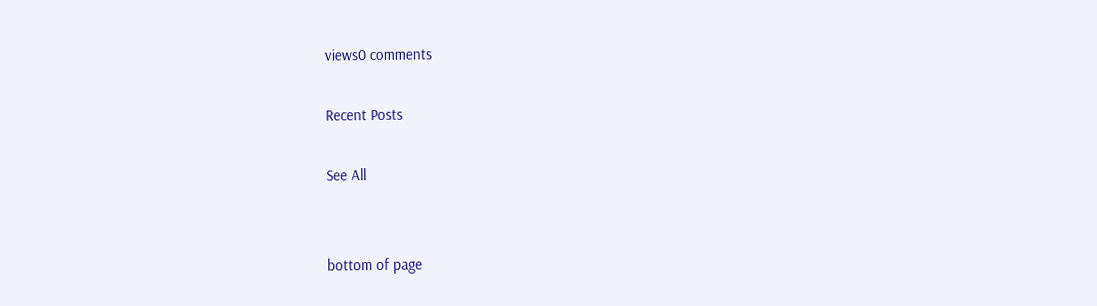views0 comments

Recent Posts

See All


bottom of page